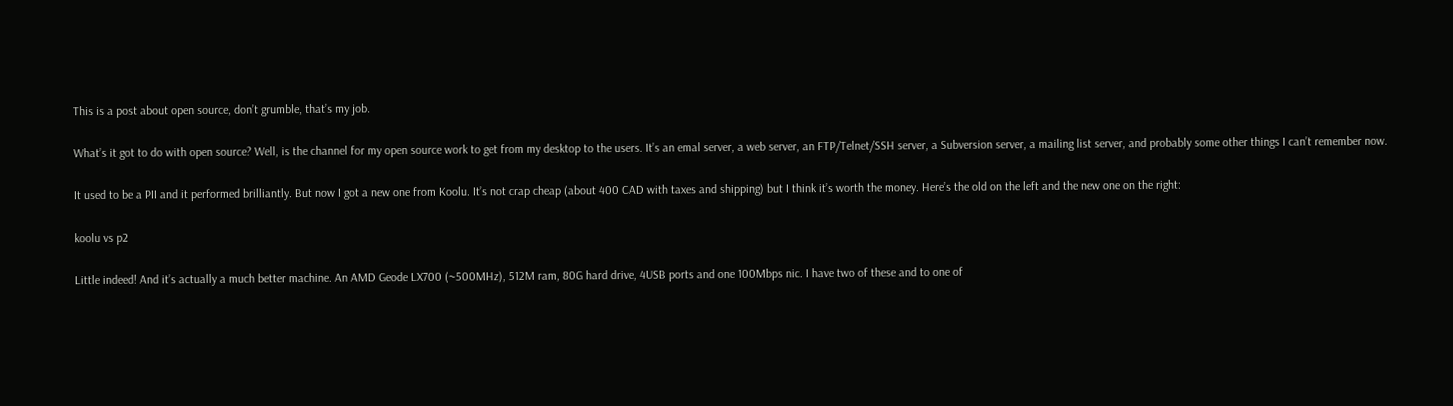This is a post about open source, don’t grumble, that’s my job.

What’s it got to do with open source? Well, is the channel for my open source work to get from my desktop to the users. It’s an emal server, a web server, an FTP/Telnet/SSH server, a Subversion server, a mailing list server, and probably some other things I can’t remember now.

It used to be a PII and it performed brilliantly. But now I got a new one from Koolu. It’s not crap cheap (about 400 CAD with taxes and shipping) but I think it’s worth the money. Here’s the old on the left and the new one on the right:

koolu vs p2

Little indeed! And it’s actually a much better machine. An AMD Geode LX700 (~500MHz), 512M ram, 80G hard drive, 4USB ports and one 100Mbps nic. I have two of these and to one of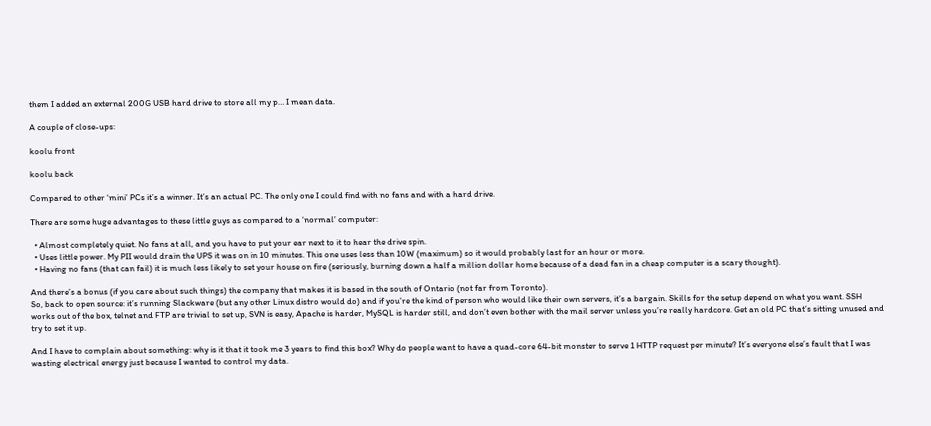them I added an external 200G USB hard drive to store all my p… I mean data.

A couple of close-ups:

koolu front

koolu back

Compared to other ‘mini’ PCs it’s a winner. It’s an actual PC. The only one I could find with no fans and with a hard drive.

There are some huge advantages to these little guys as compared to a ‘normal’ computer:

  • Almost completely quiet. No fans at all, and you have to put your ear next to it to hear the drive spin.
  • Uses little power. My PII would drain the UPS it was on in 10 minutes. This one uses less than 10W (maximum) so it would probably last for an hour or more.
  • Having no fans (that can fail) it is much less likely to set your house on fire (seriously, burning down a half a million dollar home because of a dead fan in a cheap computer is a scary thought).

And there’s a bonus (if you care about such things) the company that makes it is based in the south of Ontario (not far from Toronto).
So, back to open source: it’s running Slackware (but any other Linux distro would do) and if you’re the kind of person who would like their own servers, it’s a bargain. Skills for the setup depend on what you want. SSH works out of the box, telnet and FTP are trivial to set up, SVN is easy, Apache is harder, MySQL is harder still, and don’t even bother with the mail server unless you’re really hardcore. Get an old PC that’s sitting unused and try to set it up.

And I have to complain about something: why is it that it took me 3 years to find this box? Why do people want to have a quad-core 64-bit monster to serve 1 HTTP request per minute? It’s everyone else’s fault that I was wasting electrical energy just because I wanted to control my data.